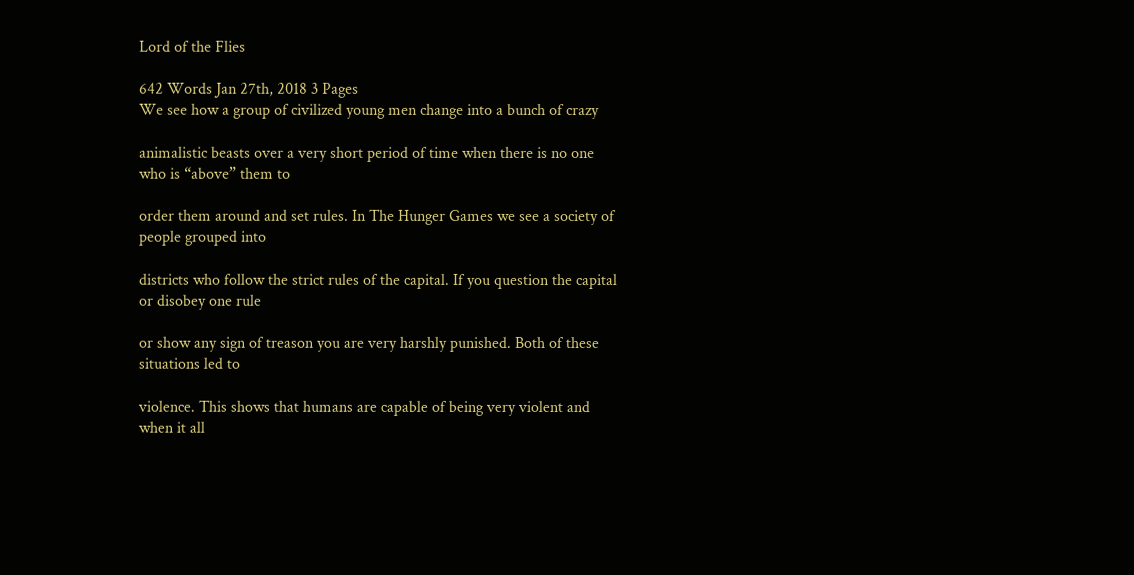Lord of the Flies

642 Words Jan 27th, 2018 3 Pages
We see how a group of civilized young men change into a bunch of crazy

animalistic beasts over a very short period of time when there is no one who is “above” them to

order them around and set rules. In The Hunger Games we see a society of people grouped into

districts who follow the strict rules of the capital. If you question the capital or disobey one rule

or show any sign of treason you are very harshly punished. Both of these situations led to

violence. This shows that humans are capable of being very violent and when it all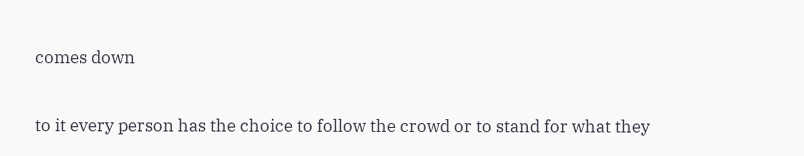comes down

to it every person has the choice to follow the crowd or to stand for what they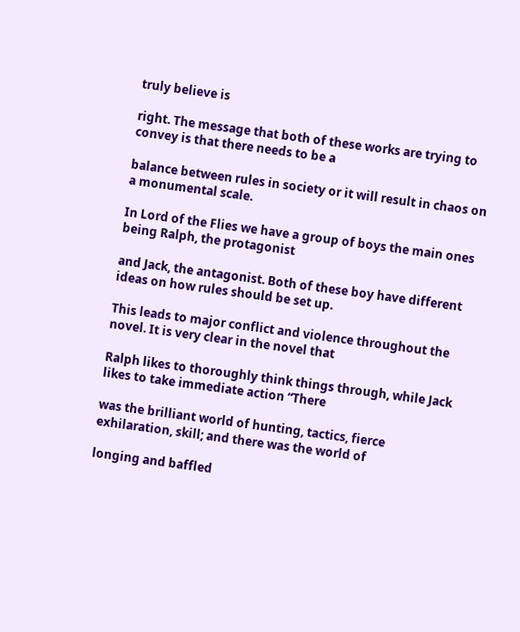truly believe is

right. The message that both of these works are trying to convey is that there needs to be a

balance between rules in society or it will result in chaos on a monumental scale.

In Lord of the Flies we have a group of boys the main ones being Ralph, the protagonist

and Jack, the antagonist. Both of these boy have different ideas on how rules should be set up.

This leads to major conflict and violence throughout the novel. It is very clear in the novel that

Ralph likes to thoroughly think things through, while Jack likes to take immediate action “There

was the brilliant world of hunting, tactics, fierce exhilaration, skill; and there was the world of

longing and baffled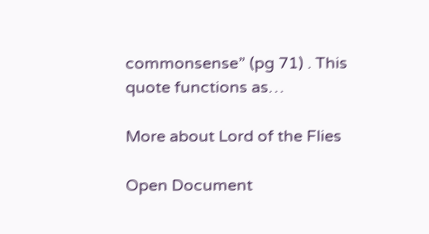commonsense” (pg 71) . This quote functions as…

More about Lord of the Flies

Open Document